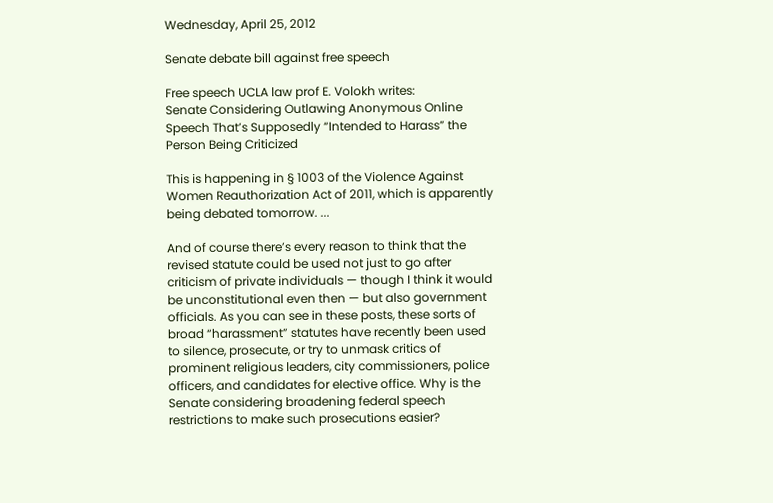Wednesday, April 25, 2012

Senate debate bill against free speech

Free speech UCLA law prof E. Volokh writes:
Senate Considering Outlawing Anonymous Online Speech That’s Supposedly “Intended to Harass” the Person Being Criticized

This is happening in § 1003 of the Violence Against Women Reauthorization Act of 2011, which is apparently being debated tomorrow. ...

And of course there’s every reason to think that the revised statute could be used not just to go after criticism of private individuals — though I think it would be unconstitutional even then — but also government officials. As you can see in these posts, these sorts of broad “harassment” statutes have recently been used to silence, prosecute, or try to unmask critics of prominent religious leaders, city commissioners, police officers, and candidates for elective office. Why is the Senate considering broadening federal speech restrictions to make such prosecutions easier?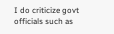I do criticize govt officials such as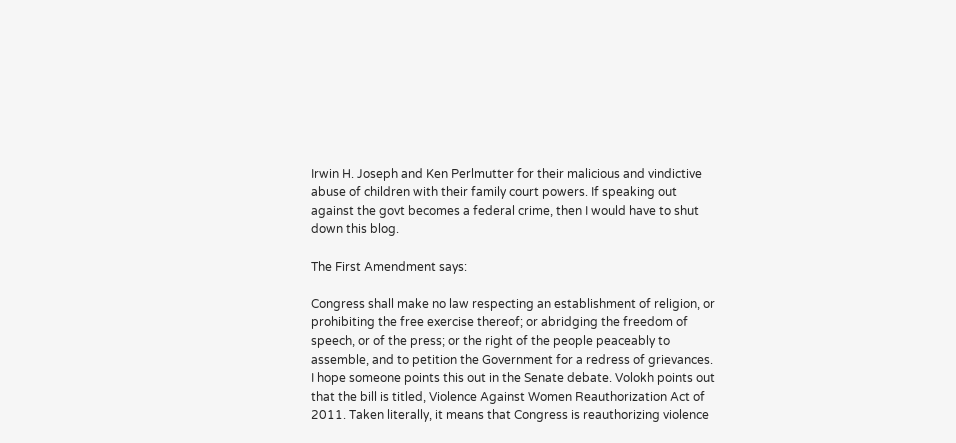Irwin H. Joseph and Ken Perlmutter for their malicious and vindictive abuse of children with their family court powers. If speaking out against the govt becomes a federal crime, then I would have to shut down this blog.

The First Amendment says:

Congress shall make no law respecting an establishment of religion, or prohibiting the free exercise thereof; or abridging the freedom of speech, or of the press; or the right of the people peaceably to assemble, and to petition the Government for a redress of grievances.
I hope someone points this out in the Senate debate. Volokh points out that the bill is titled, Violence Against Women Reauthorization Act of 2011. Taken literally, it means that Congress is reauthorizing violence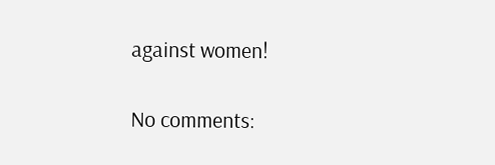against women!

No comments: